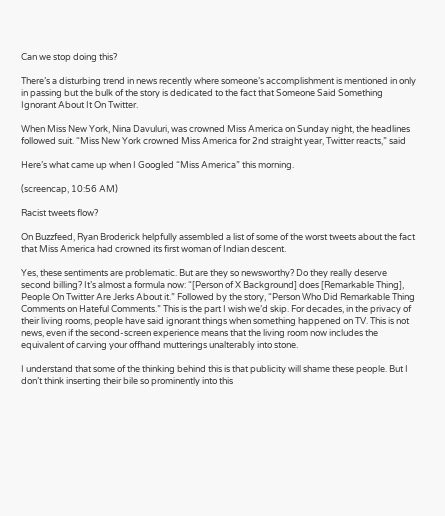Can we stop doing this?

There’s a disturbing trend in news recently where someone’s accomplishment is mentioned in only in passing but the bulk of the story is dedicated to the fact that Someone Said Something Ignorant About It On Twitter.

When Miss New York, Nina Davuluri, was crowned Miss America on Sunday night, the headlines followed suit. “Miss New York crowned Miss America for 2nd straight year, Twitter reacts,” said

Here’s what came up when I Googled “Miss America” this morning.

(screencap, 10:56 AM)

Racist tweets flow?

On Buzzfeed, Ryan Broderick helpfully assembled a list of some of the worst tweets about the fact that Miss America had crowned its first woman of Indian descent.

Yes, these sentiments are problematic. But are they so newsworthy? Do they really deserve second billing? It’s almost a formula now: “[Person of X Background] does [Remarkable Thing], People On Twitter Are Jerks About it.” Followed by the story, “Person Who Did Remarkable Thing Comments on Hateful Comments.” This is the part I wish we’d skip. For decades, in the privacy of their living rooms, people have said ignorant things when something happened on TV. This is not news, even if the second-screen experience means that the living room now includes the equivalent of carving your offhand mutterings unalterably into stone.

I understand that some of the thinking behind this is that publicity will shame these people. But I don’t think inserting their bile so prominently into this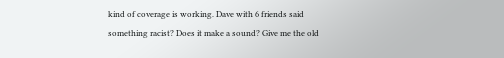kind of coverage is working. Dave with 6 friends said something racist? Does it make a sound? Give me the old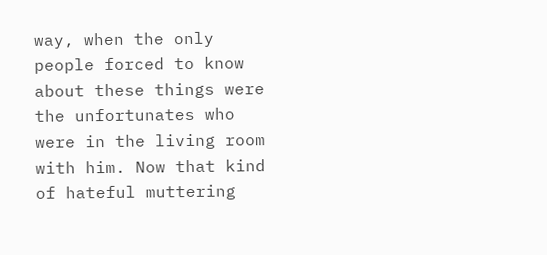way, when the only people forced to know about these things were the unfortunates who were in the living room with him. Now that kind of hateful muttering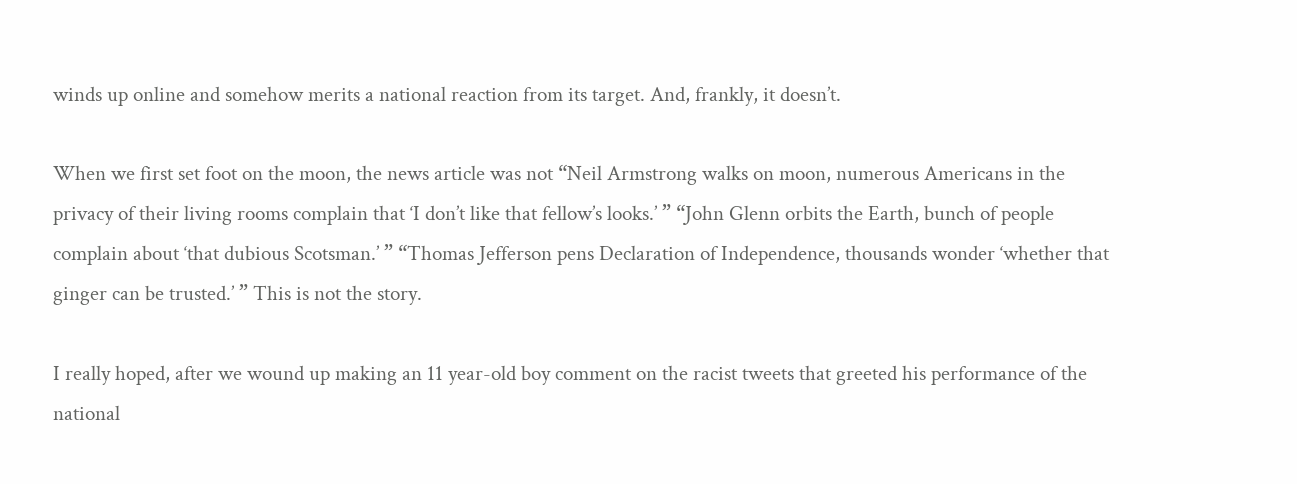winds up online and somehow merits a national reaction from its target. And, frankly, it doesn’t.

When we first set foot on the moon, the news article was not “Neil Armstrong walks on moon, numerous Americans in the privacy of their living rooms complain that ‘I don’t like that fellow’s looks.’ ” “John Glenn orbits the Earth, bunch of people complain about ‘that dubious Scotsman.’ ” “Thomas Jefferson pens Declaration of Independence, thousands wonder ‘whether that ginger can be trusted.’ ” This is not the story.

I really hoped, after we wound up making an 11 year-old boy comment on the racist tweets that greeted his performance of the national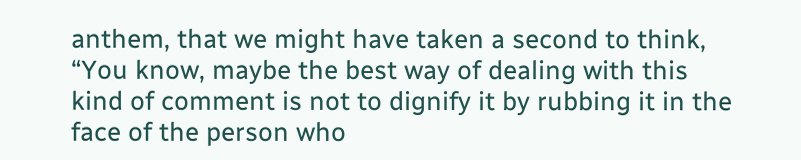anthem, that we might have taken a second to think, “You know, maybe the best way of dealing with this kind of comment is not to dignify it by rubbing it in the face of the person who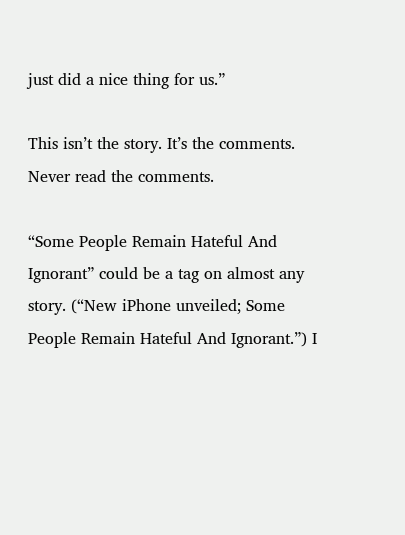just did a nice thing for us.”

This isn’t the story. It’s the comments. Never read the comments.

“Some People Remain Hateful And Ignorant” could be a tag on almost any story. (“New iPhone unveiled; Some People Remain Hateful And Ignorant.”) I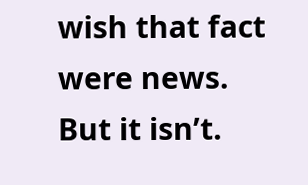wish that fact were news. But it isn’t.